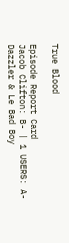True Blood

Episode Report Card
Jacob Clifton: B- | 1 USERS: A-
Dazzler & Le Bad Boy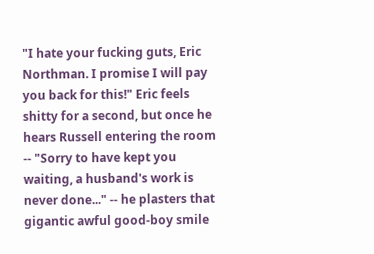"I hate your fucking guts, Eric Northman. I promise I will pay you back for this!" Eric feels shitty for a second, but once he hears Russell entering the room -- "Sorry to have kept you waiting, a husband's work is never done..." -- he plasters that gigantic awful good-boy smile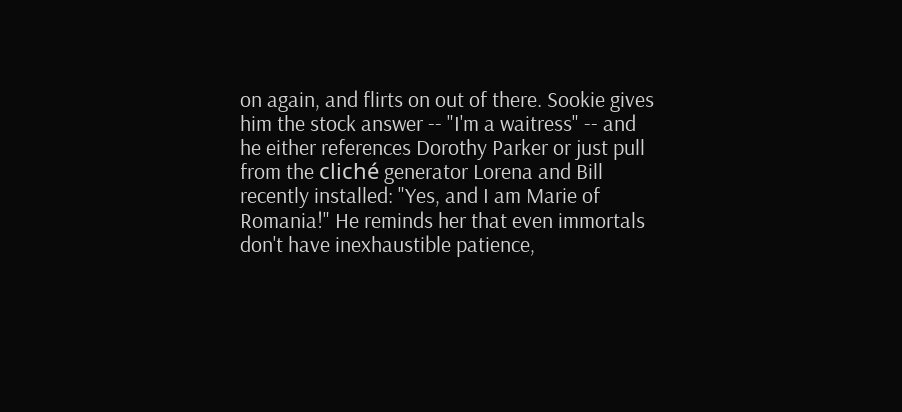on again, and flirts on out of there. Sookie gives him the stock answer -- "I'm a waitress" -- and he either references Dorothy Parker or just pull from the cliché generator Lorena and Bill recently installed: "Yes, and I am Marie of Romania!" He reminds her that even immortals don't have inexhaustible patience,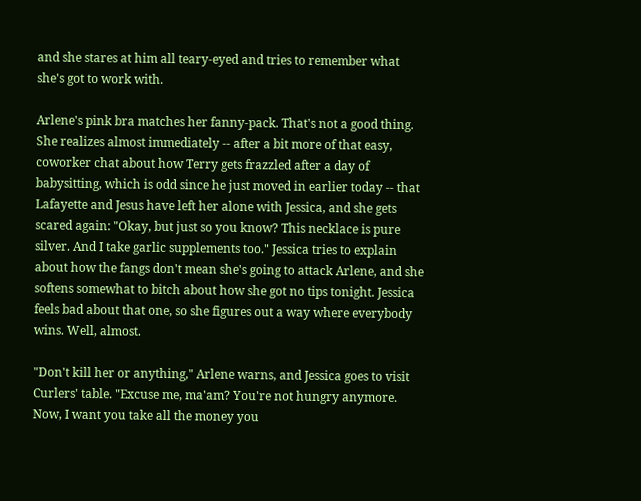and she stares at him all teary-eyed and tries to remember what she's got to work with.

Arlene's pink bra matches her fanny-pack. That's not a good thing. She realizes almost immediately -- after a bit more of that easy, coworker chat about how Terry gets frazzled after a day of babysitting, which is odd since he just moved in earlier today -- that Lafayette and Jesus have left her alone with Jessica, and she gets scared again: "Okay, but just so you know? This necklace is pure silver. And I take garlic supplements too." Jessica tries to explain about how the fangs don't mean she's going to attack Arlene, and she softens somewhat to bitch about how she got no tips tonight. Jessica feels bad about that one, so she figures out a way where everybody wins. Well, almost.

"Don't kill her or anything," Arlene warns, and Jessica goes to visit Curlers' table. "Excuse me, ma'am? You're not hungry anymore. Now, I want you take all the money you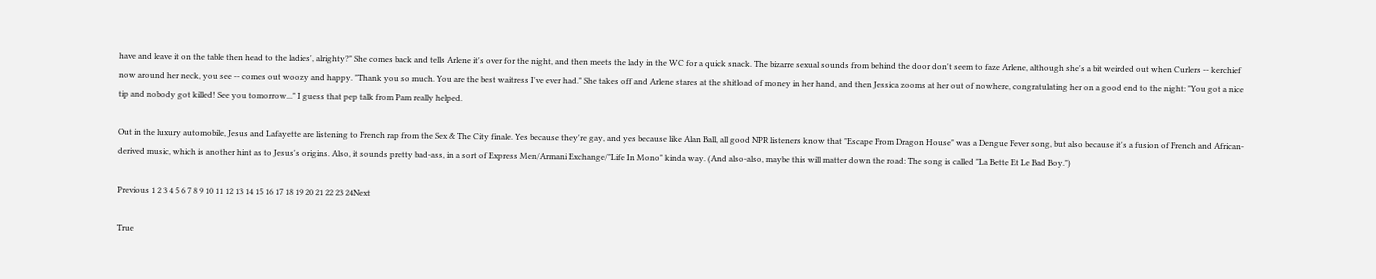have and leave it on the table then head to the ladies', alrighty?" She comes back and tells Arlene it's over for the night, and then meets the lady in the WC for a quick snack. The bizarre sexual sounds from behind the door don't seem to faze Arlene, although she's a bit weirded out when Curlers -- kerchief now around her neck, you see -- comes out woozy and happy. "Thank you so much. You are the best waitress I've ever had." She takes off and Arlene stares at the shitload of money in her hand, and then Jessica zooms at her out of nowhere, congratulating her on a good end to the night: "You got a nice tip and nobody got killed! See you tomorrow..." I guess that pep talk from Pam really helped.

Out in the luxury automobile, Jesus and Lafayette are listening to French rap from the Sex & The City finale. Yes because they're gay, and yes because like Alan Ball, all good NPR listeners know that "Escape From Dragon House" was a Dengue Fever song, but also because it's a fusion of French and African-derived music, which is another hint as to Jesus's origins. Also, it sounds pretty bad-ass, in a sort of Express Men/Armani Exchange/"Life In Mono" kinda way. (And also-also, maybe this will matter down the road: The song is called "La Bette Et Le Bad Boy.")

Previous 1 2 3 4 5 6 7 8 9 10 11 12 13 14 15 16 17 18 19 20 21 22 23 24Next

True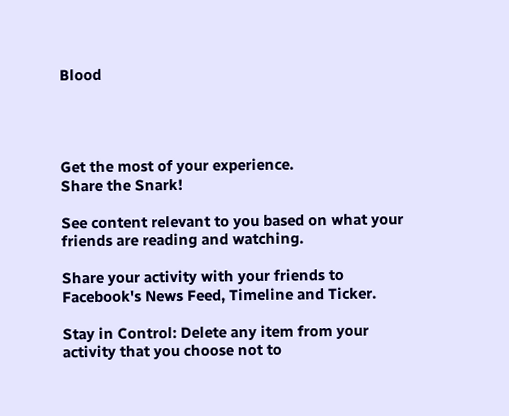Blood




Get the most of your experience.
Share the Snark!

See content relevant to you based on what your friends are reading and watching.

Share your activity with your friends to Facebook's News Feed, Timeline and Ticker.

Stay in Control: Delete any item from your activity that you choose not to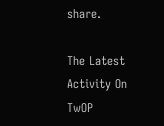share.

The Latest Activity On TwOP